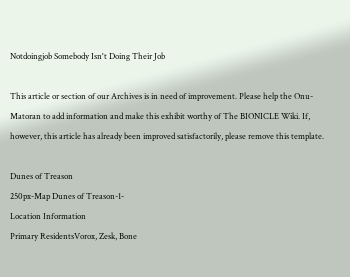Notdoingjob Somebody Isn't Doing Their Job

This article or section of our Archives is in need of improvement. Please help the Onu-Matoran to add information and make this exhibit worthy of The BIONICLE Wiki. If, however, this article has already been improved satisfactorily, please remove this template.

Dunes of Treason
250px-Map Dunes of Treason-1-
Location Information
Primary ResidentsVorox, Zesk, Bone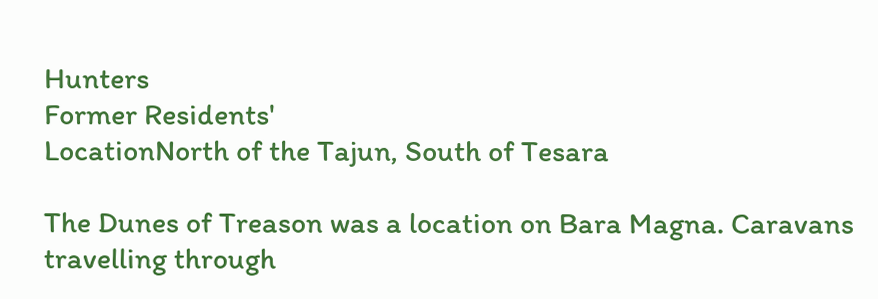Hunters
Former Residents'
LocationNorth of the Tajun, South of Tesara

The Dunes of Treason was a location on Bara Magna. Caravans travelling through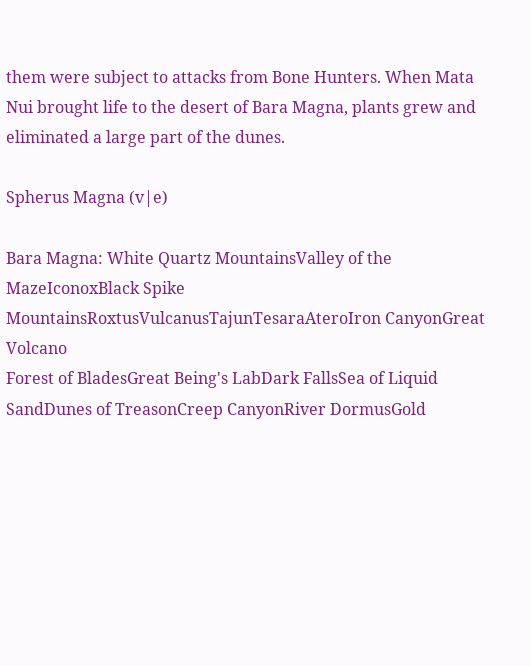them were subject to attacks from Bone Hunters. When Mata Nui brought life to the desert of Bara Magna, plants grew and eliminated a large part of the dunes.

Spherus Magna (v|e)

Bara Magna: White Quartz MountainsValley of the MazeIconoxBlack Spike MountainsRoxtusVulcanusTajunTesaraAteroIron CanyonGreat Volcano
Forest of BladesGreat Being's LabDark FallsSea of Liquid SandDunes of TreasonCreep CanyonRiver DormusGold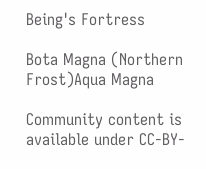Being's Fortress

Bota Magna (Northern Frost)Aqua Magna

Community content is available under CC-BY-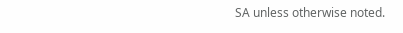SA unless otherwise noted.